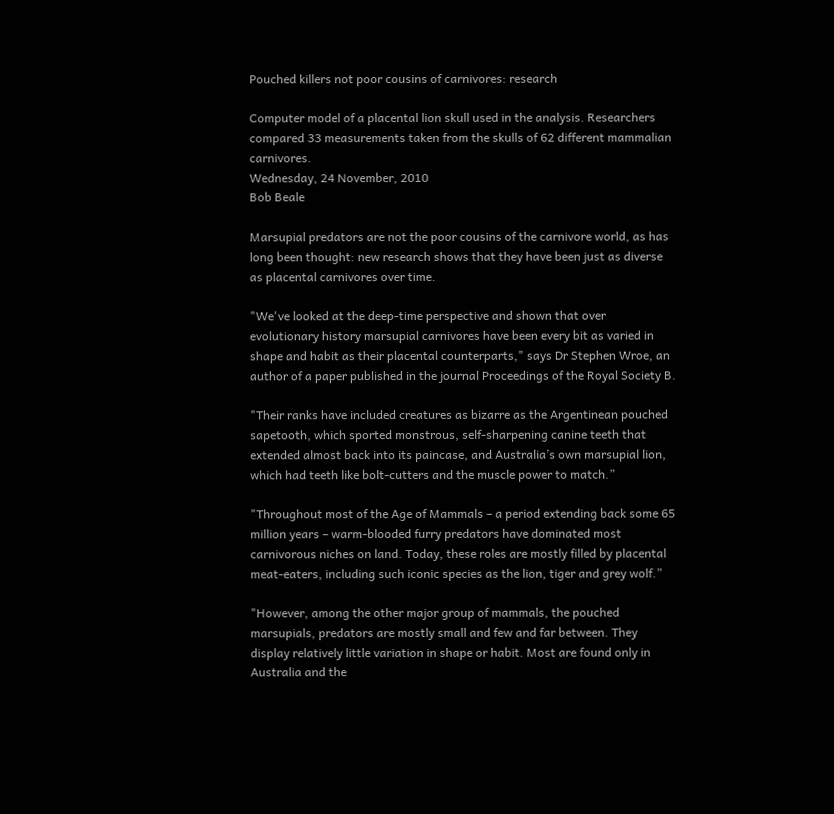Pouched killers not poor cousins of carnivores: research

Computer model of a placental lion skull used in the analysis. Researchers compared 33 measurements taken from the skulls of 62 different mammalian carnivores.
Wednesday, 24 November, 2010
Bob Beale

Marsupial predators are not the poor cousins of the carnivore world, as has long been thought: new research shows that they have been just as diverse as placental carnivores over time.

"We've looked at the deep-time perspective and shown that over evolutionary history marsupial carnivores have been every bit as varied in shape and habit as their placental counterparts," says Dr Stephen Wroe, an author of a paper published in the journal Proceedings of the Royal Society B.

"Their ranks have included creatures as bizarre as the Argentinean pouched sapetooth, which sported monstrous, self-sharpening canine teeth that extended almost back into its paincase, and Australia’s own marsupial lion, which had teeth like bolt-cutters and the muscle power to match.”

"Throughout most of the Age of Mammals – a period extending back some 65 million years – warm-blooded furry predators have dominated most carnivorous niches on land. Today, these roles are mostly filled by placental meat-eaters, including such iconic species as the lion, tiger and grey wolf.”

"However, among the other major group of mammals, the pouched marsupials, predators are mostly small and few and far between. They display relatively little variation in shape or habit. Most are found only in Australia and the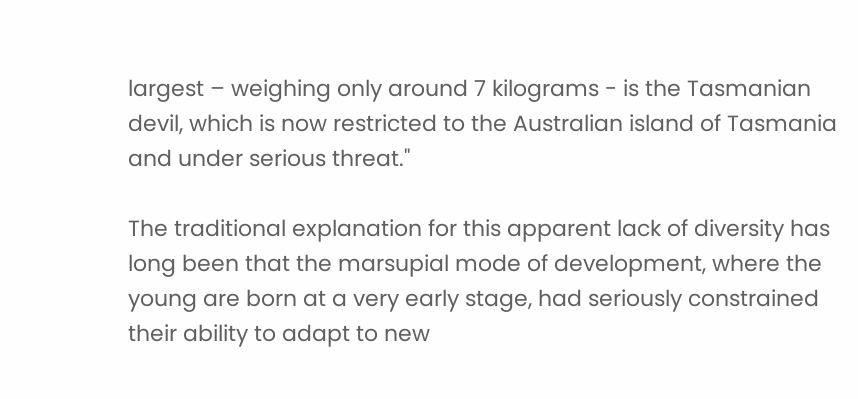largest – weighing only around 7 kilograms - is the Tasmanian devil, which is now restricted to the Australian island of Tasmania and under serious threat."

The traditional explanation for this apparent lack of diversity has long been that the marsupial mode of development, where the young are born at a very early stage, had seriously constrained their ability to adapt to new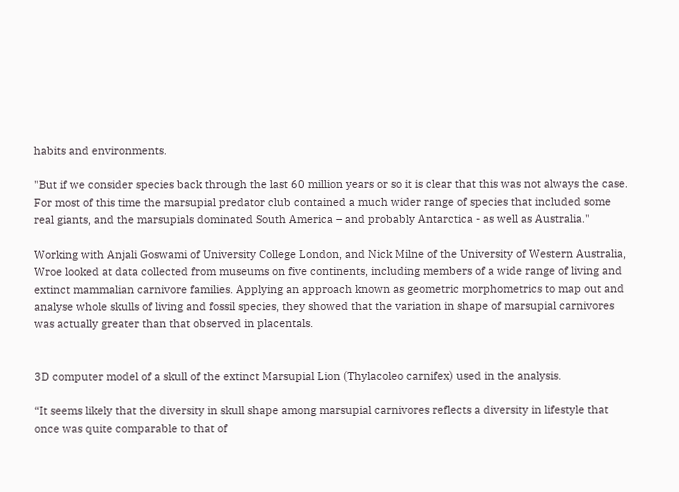habits and environments.

"But if we consider species back through the last 60 million years or so it is clear that this was not always the case. For most of this time the marsupial predator club contained a much wider range of species that included some real giants, and the marsupials dominated South America – and probably Antarctica - as well as Australia."

Working with Anjali Goswami of University College London, and Nick Milne of the University of Western Australia, Wroe looked at data collected from museums on five continents, including members of a wide range of living and extinct mammalian carnivore families. Applying an approach known as geometric morphometrics to map out and analyse whole skulls of living and fossil species, they showed that the variation in shape of marsupial carnivores was actually greater than that observed in placentals.


3D computer model of a skull of the extinct Marsupial Lion (Thylacoleo carnifex) used in the analysis.

“It seems likely that the diversity in skull shape among marsupial carnivores reflects a diversity in lifestyle that once was quite comparable to that of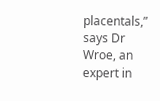placentals,” says Dr Wroe, an expert in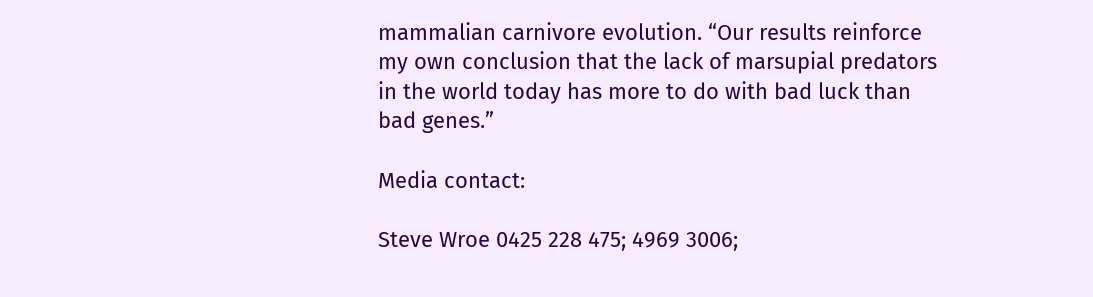mammalian carnivore evolution. “Our results reinforce my own conclusion that the lack of marsupial predators in the world today has more to do with bad luck than bad genes.”

Media contact:

Steve Wroe 0425 228 475; 4969 3006;